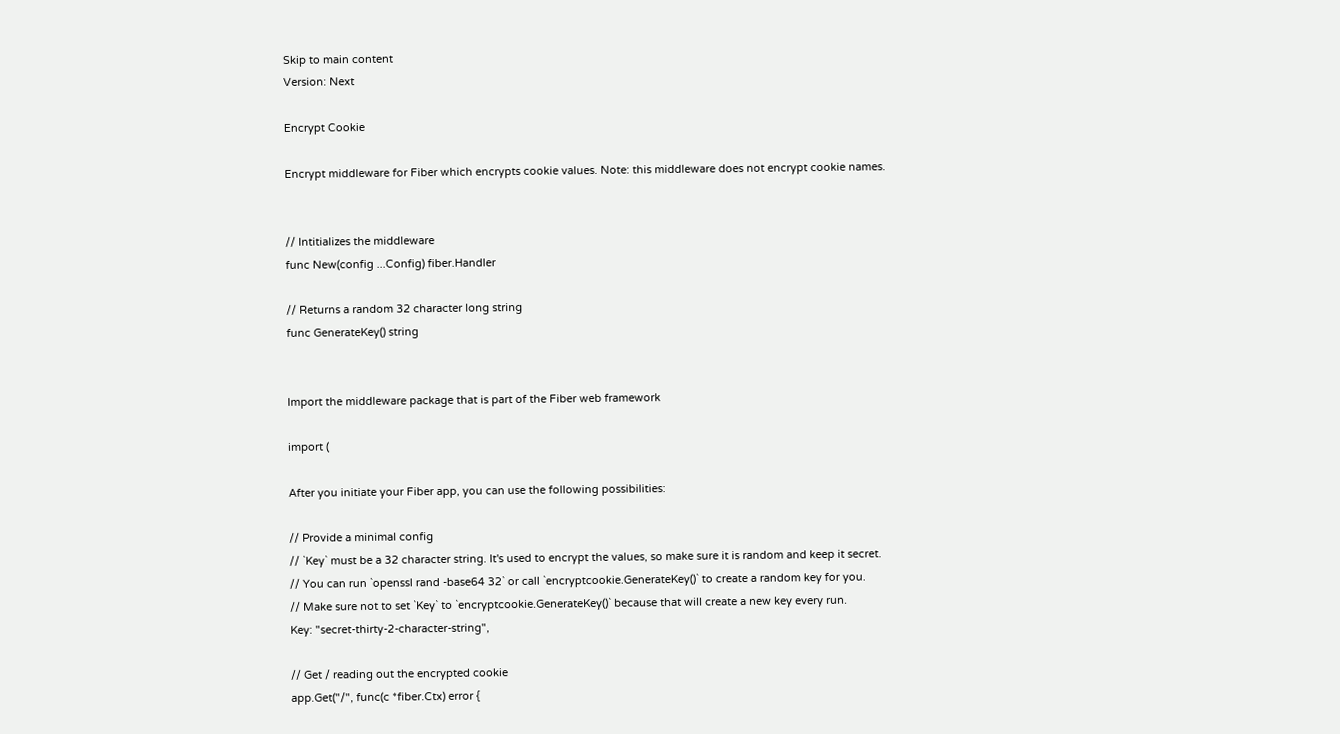Skip to main content
Version: Next

Encrypt Cookie

Encrypt middleware for Fiber which encrypts cookie values. Note: this middleware does not encrypt cookie names.


// Intitializes the middleware
func New(config ...Config) fiber.Handler

// Returns a random 32 character long string
func GenerateKey() string


Import the middleware package that is part of the Fiber web framework

import (

After you initiate your Fiber app, you can use the following possibilities:

// Provide a minimal config
// `Key` must be a 32 character string. It's used to encrypt the values, so make sure it is random and keep it secret.
// You can run `openssl rand -base64 32` or call `encryptcookie.GenerateKey()` to create a random key for you.
// Make sure not to set `Key` to `encryptcookie.GenerateKey()` because that will create a new key every run.
Key: "secret-thirty-2-character-string",

// Get / reading out the encrypted cookie
app.Get("/", func(c *fiber.Ctx) error {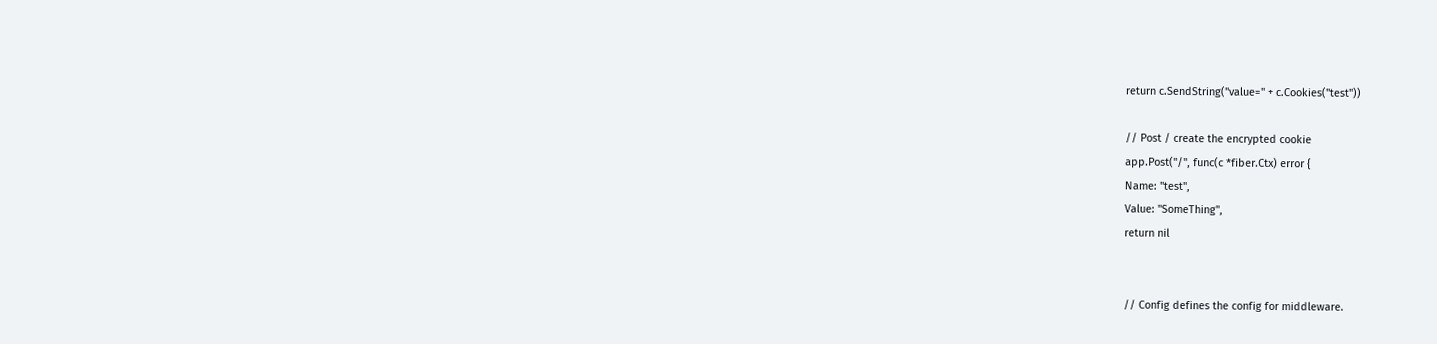return c.SendString("value=" + c.Cookies("test"))

// Post / create the encrypted cookie
app.Post("/", func(c *fiber.Ctx) error {
Name: "test",
Value: "SomeThing",
return nil


// Config defines the config for middleware.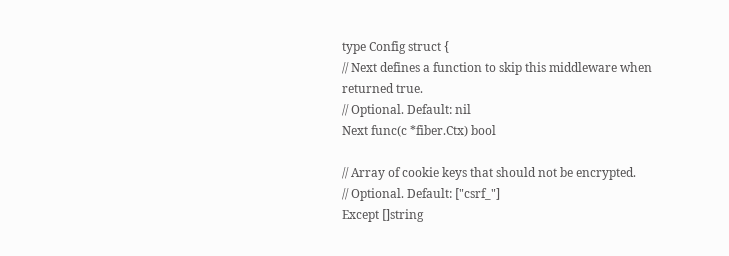type Config struct {
// Next defines a function to skip this middleware when returned true.
// Optional. Default: nil
Next func(c *fiber.Ctx) bool

// Array of cookie keys that should not be encrypted.
// Optional. Default: ["csrf_"]
Except []string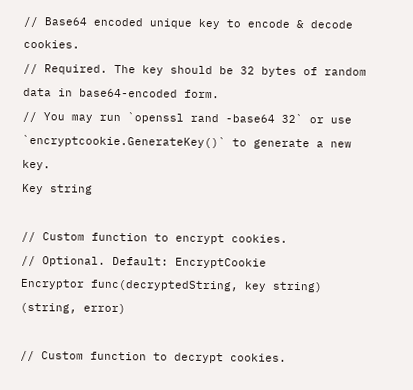// Base64 encoded unique key to encode & decode cookies.
// Required. The key should be 32 bytes of random data in base64-encoded form.
// You may run `openssl rand -base64 32` or use `encryptcookie.GenerateKey()` to generate a new key.
Key string

// Custom function to encrypt cookies.
// Optional. Default: EncryptCookie
Encryptor func(decryptedString, key string) (string, error)

// Custom function to decrypt cookies.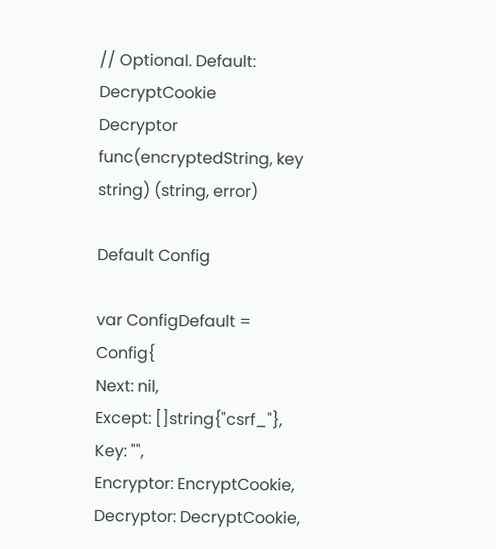// Optional. Default: DecryptCookie
Decryptor func(encryptedString, key string) (string, error)

Default Config

var ConfigDefault = Config{
Next: nil,
Except: []string{"csrf_"},
Key: "",
Encryptor: EncryptCookie,
Decryptor: DecryptCookie,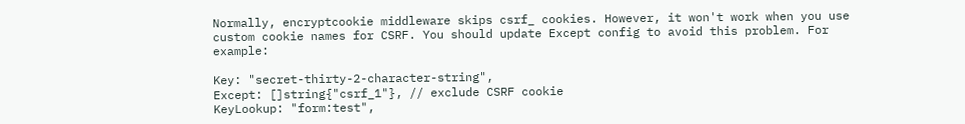Normally, encryptcookie middleware skips csrf_ cookies. However, it won't work when you use custom cookie names for CSRF. You should update Except config to avoid this problem. For example:

Key: "secret-thirty-2-character-string",
Except: []string{"csrf_1"}, // exclude CSRF cookie
KeyLookup: "form:test",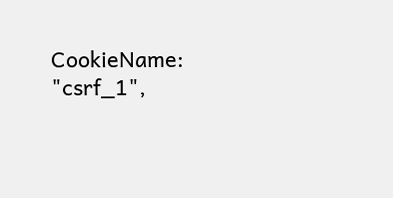CookieName: "csrf_1",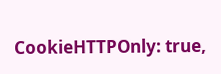CookieHTTPOnly: true,